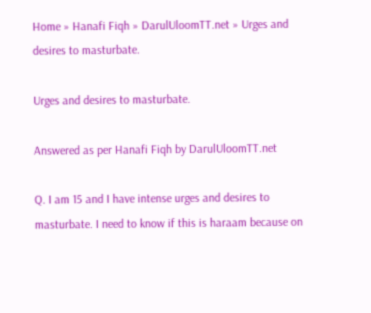Home » Hanafi Fiqh » DarulUloomTT.net » Urges and desires to masturbate.

Urges and desires to masturbate.

Answered as per Hanafi Fiqh by DarulUloomTT.net

Q. I am 15 and I have intense urges and desires to masturbate. I need to know if this is haraam because on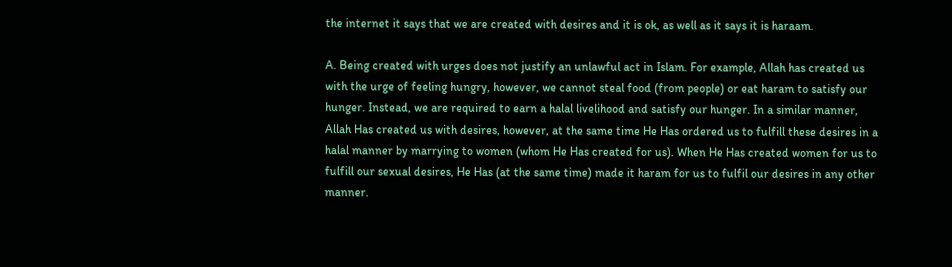the internet it says that we are created with desires and it is ok, as well as it says it is haraam.

A. Being created with urges does not justify an unlawful act in Islam. For example, Allah has created us with the urge of feeling hungry, however, we cannot steal food (from people) or eat haram to satisfy our hunger. Instead, we are required to earn a halal livelihood and satisfy our hunger. In a similar manner, Allah Has created us with desires, however, at the same time He Has ordered us to fulfill these desires in a halal manner by marrying to women (whom He Has created for us). When He Has created women for us to fulfill our sexual desires, He Has (at the same time) made it haram for us to fulfil our desires in any other manner.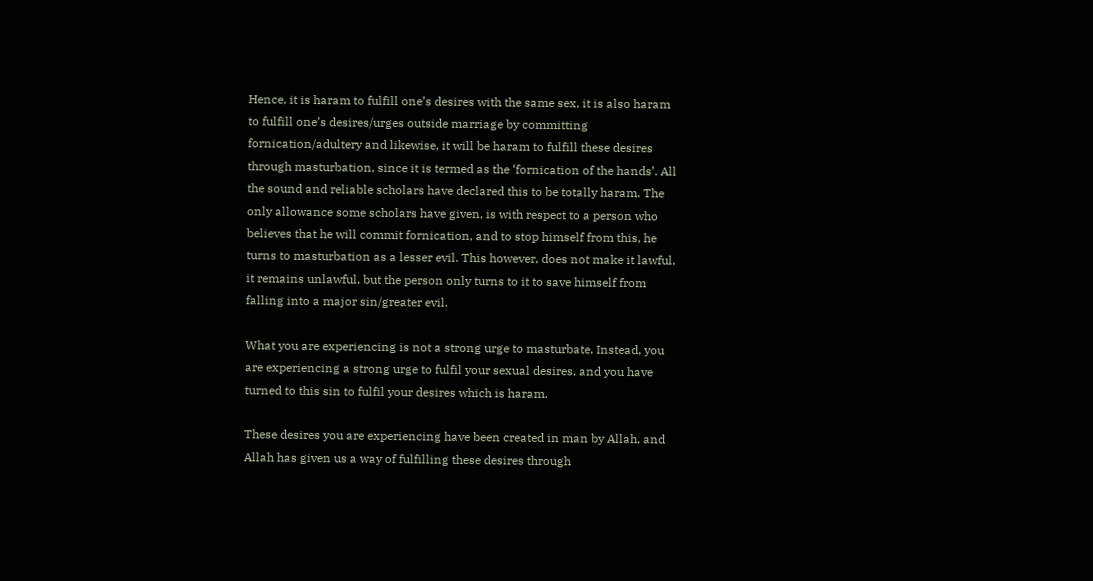Hence, it is haram to fulfill one’s desires with the same sex, it is also haram to fulfill one’s desires/urges outside marriage by committing fornication/adultery and likewise, it will be haram to fulfill these desires through masturbation, since it is termed as the ‘fornication of the hands’. All the sound and reliable scholars have declared this to be totally haram. The only allowance some scholars have given, is with respect to a person who believes that he will commit fornication, and to stop himself from this, he turns to masturbation as a lesser evil. This however, does not make it lawful, it remains unlawful, but the person only turns to it to save himself from falling into a major sin/greater evil.

What you are experiencing is not a strong urge to masturbate. Instead, you are experiencing a strong urge to fulfil your sexual desires, and you have turned to this sin to fulfil your desires which is haram.

These desires you are experiencing have been created in man by Allah, and Allah has given us a way of fulfilling these desires through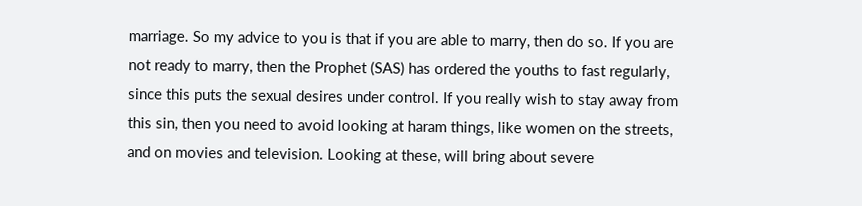marriage. So my advice to you is that if you are able to marry, then do so. If you are not ready to marry, then the Prophet (SAS) has ordered the youths to fast regularly, since this puts the sexual desires under control. If you really wish to stay away from this sin, then you need to avoid looking at haram things, like women on the streets, and on movies and television. Looking at these, will bring about severe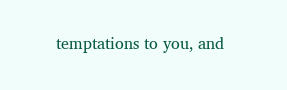temptations to you, and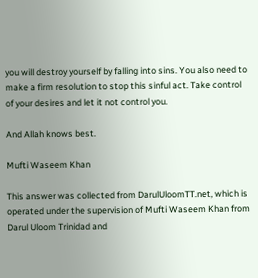you will destroy yourself by falling into sins. You also need to make a firm resolution to stop this sinful act. Take control of your desires and let it not control you.

And Allah knows best.

Mufti Waseem Khan

This answer was collected from DarulUloomTT.net, which is operated under the supervision of Mufti Waseem Khan from Darul Uloom Trinidad and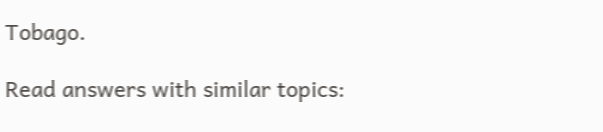Tobago.

Read answers with similar topics: